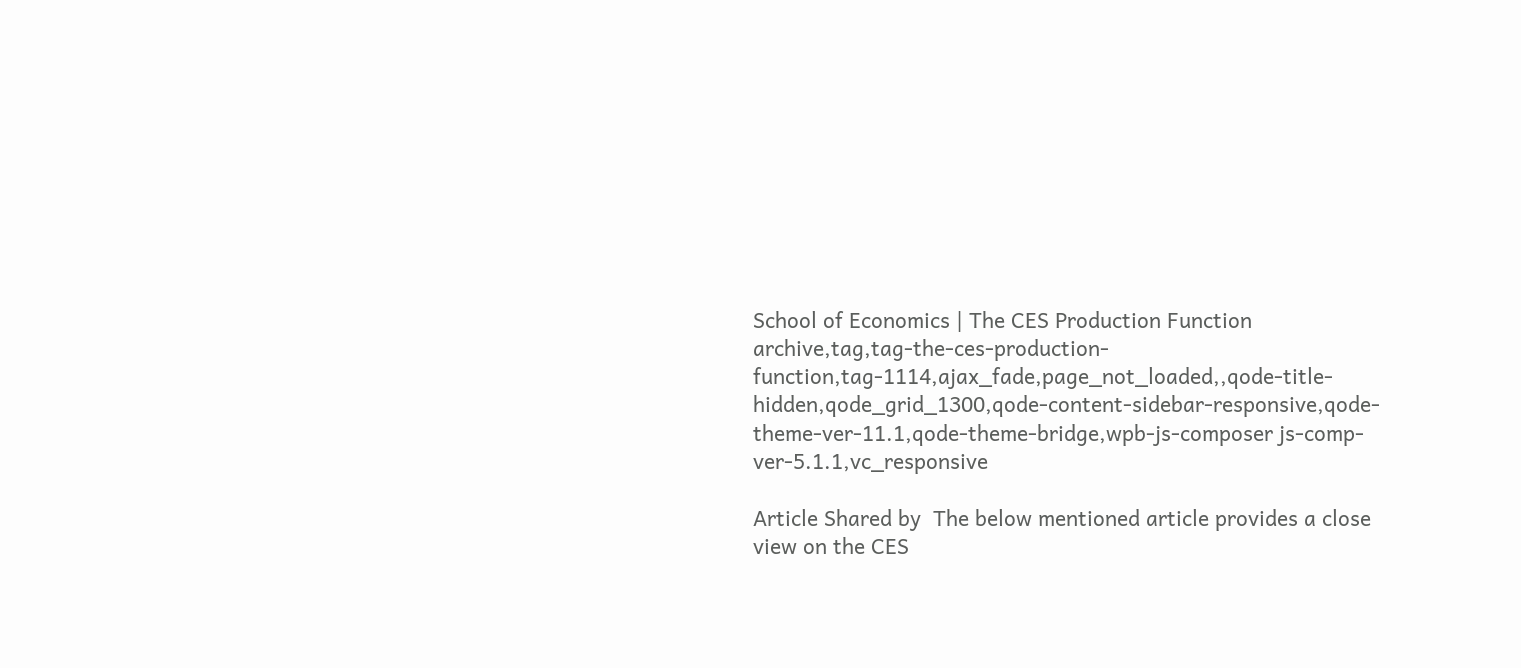School of Economics | The CES Production Function
archive,tag,tag-the-ces-production-function,tag-1114,ajax_fade,page_not_loaded,,qode-title-hidden,qode_grid_1300,qode-content-sidebar-responsive,qode-theme-ver-11.1,qode-theme-bridge,wpb-js-composer js-comp-ver-5.1.1,vc_responsive

Article Shared by  The below mentioned article provides a close view on the CES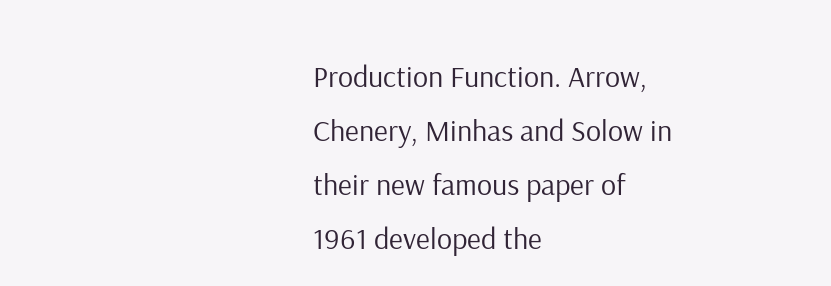Production Function. Arrow, Chenery, Minhas and Solow in their new famous paper of 1961 developed the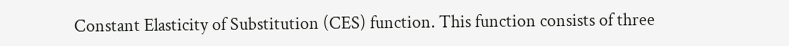Constant Elasticity of Substitution (CES) function. This function consists of three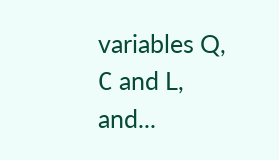variables Q, С and L, and...